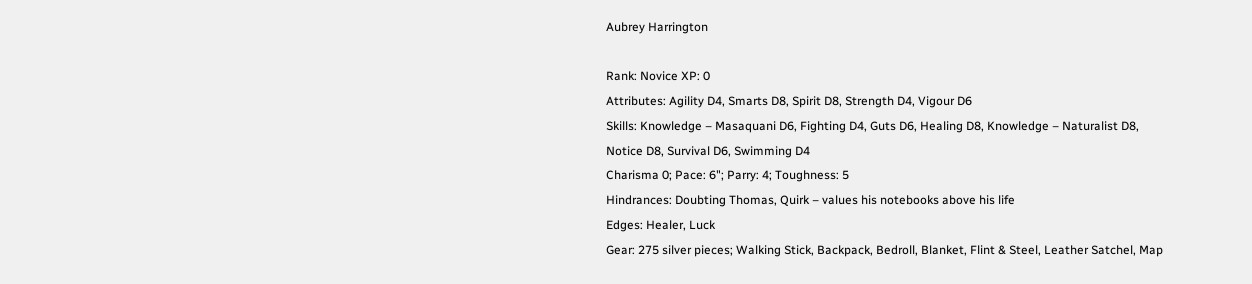Aubrey Harrington

Rank: Novice XP: 0
Attributes: Agility D4, Smarts D8, Spirit D8, Strength D4, Vigour D6
Skills: Knowledge – Masaquani D6, Fighting D4, Guts D6, Healing D8, Knowledge – Naturalist D8, Notice D8, Survival D6, Swimming D4
Charisma 0; Pace: 6"; Parry: 4; Toughness: 5
Hindrances: Doubting Thomas, Quirk – values his notebooks above his life
Edges: Healer, Luck
Gear: 275 silver pieces; Walking Stick, Backpack, Bedroll, Blanket, Flint & Steel, Leather Satchel, Map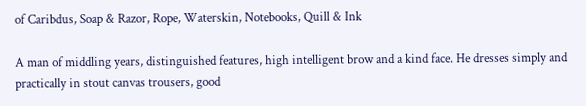of Caribdus, Soap & Razor, Rope, Waterskin, Notebooks, Quill & Ink

A man of middling years, distinguished features, high intelligent brow and a kind face. He dresses simply and practically in stout canvas trousers, good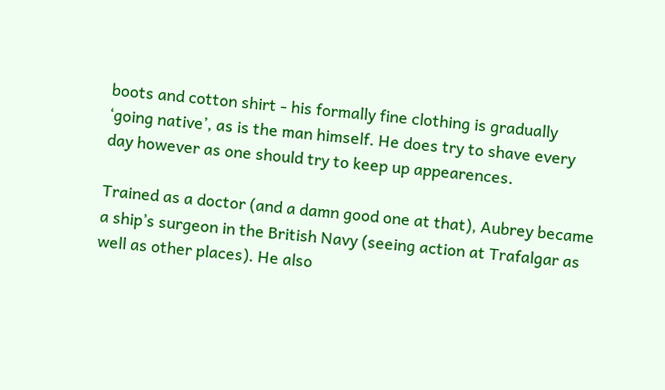boots and cotton shirt - his formally fine clothing is gradually ‘going native’, as is the man himself. He does try to shave every day however as one should try to keep up appearences.

Trained as a doctor (and a damn good one at that), Aubrey became a ship’s surgeon in the British Navy (seeing action at Trafalgar as well as other places). He also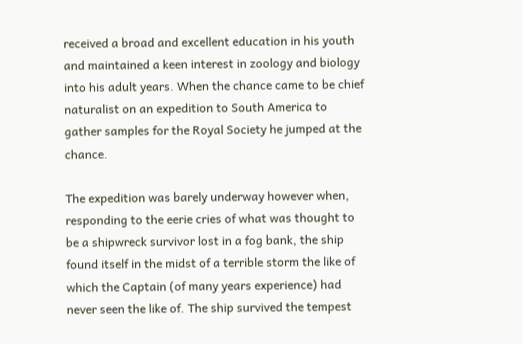received a broad and excellent education in his youth and maintained a keen interest in zoology and biology into his adult years. When the chance came to be chief naturalist on an expedition to South America to gather samples for the Royal Society he jumped at the chance.

The expedition was barely underway however when, responding to the eerie cries of what was thought to be a shipwreck survivor lost in a fog bank, the ship found itself in the midst of a terrible storm the like of which the Captain (of many years experience) had never seen the like of. The ship survived the tempest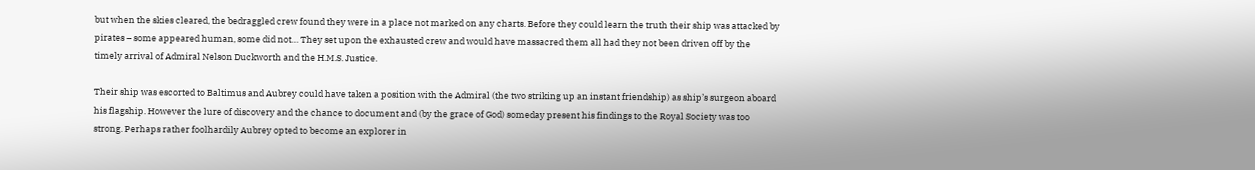but when the skies cleared, the bedraggled crew found they were in a place not marked on any charts. Before they could learn the truth their ship was attacked by pirates – some appeared human, some did not… They set upon the exhausted crew and would have massacred them all had they not been driven off by the timely arrival of Admiral Nelson Duckworth and the H.M.S. Justice.

Their ship was escorted to Baltimus and Aubrey could have taken a position with the Admiral (the two striking up an instant friendship) as ship’s surgeon aboard his flagship. However the lure of discovery and the chance to document and (by the grace of God) someday present his findings to the Royal Society was too strong. Perhaps rather foolhardily Aubrey opted to become an explorer in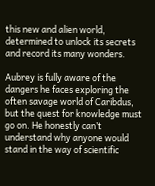this new and alien world, determined to unlock its secrets and record its many wonders.

Aubrey is fully aware of the dangers he faces exploring the often savage world of Caribdus, but the quest for knowledge must go on. He honestly can’t understand why anyone would stand in the way of scientific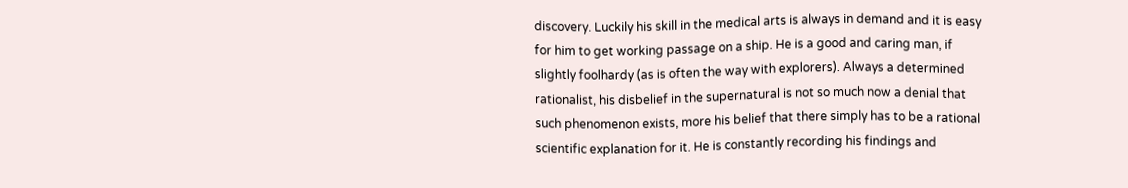discovery. Luckily his skill in the medical arts is always in demand and it is easy for him to get working passage on a ship. He is a good and caring man, if slightly foolhardy (as is often the way with explorers). Always a determined rationalist, his disbelief in the supernatural is not so much now a denial that such phenomenon exists, more his belief that there simply has to be a rational scientific explanation for it. He is constantly recording his findings and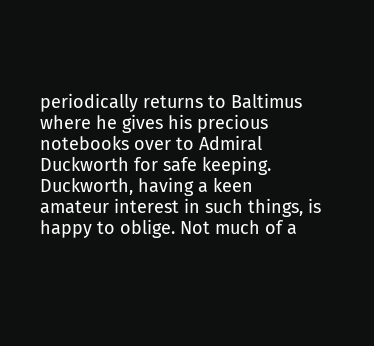periodically returns to Baltimus where he gives his precious notebooks over to Admiral Duckworth for safe keeping. Duckworth, having a keen amateur interest in such things, is happy to oblige. Not much of a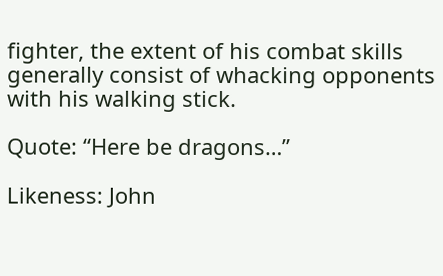fighter, the extent of his combat skills generally consist of whacking opponents with his walking stick.

Quote: “Here be dragons…”

Likeness: John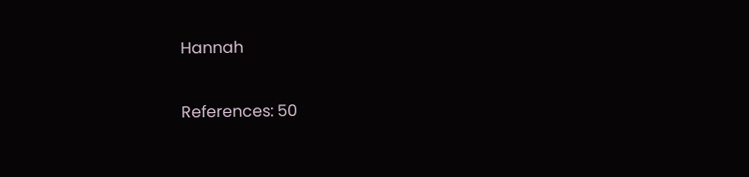Hannah

References: 50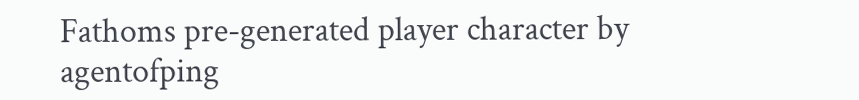Fathoms pre-generated player character by agentofping